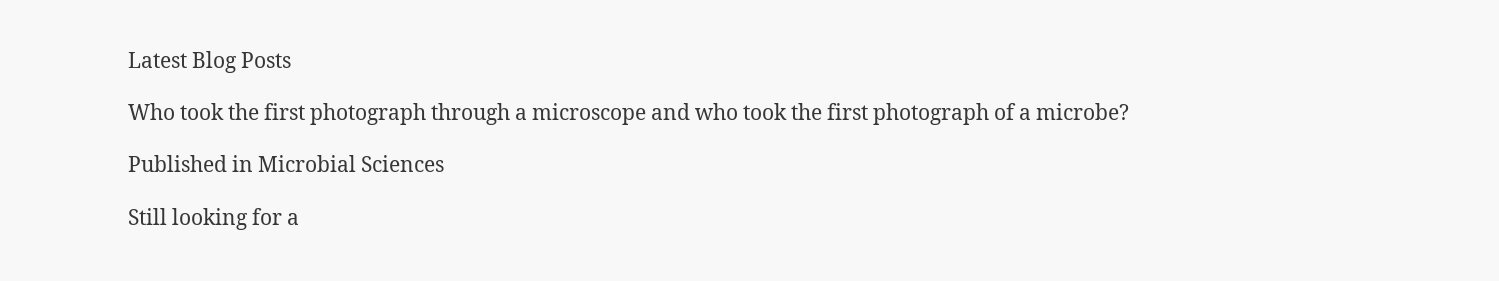Latest Blog Posts

Who took the first photograph through a microscope and who took the first photograph of a microbe?

Published in Microbial Sciences

Still looking for a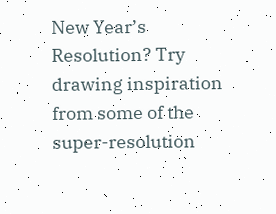New Year’s Resolution? Try drawing inspiration from some of the super-resolution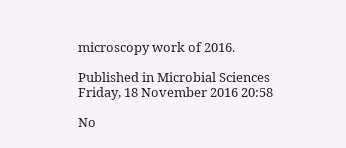microscopy work of 2016.

Published in Microbial Sciences
Friday, 18 November 2016 20:58

No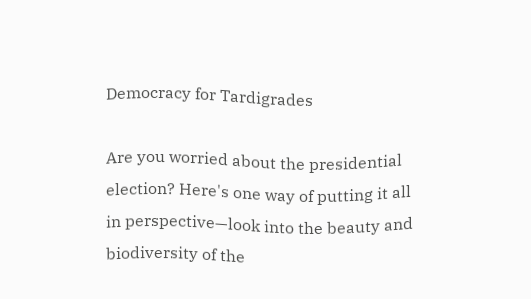Democracy for Tardigrades

Are you worried about the presidential election? Here's one way of putting it all in perspective—look into the beauty and biodiversity of the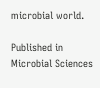microbial world.

Published in Microbial Sciences